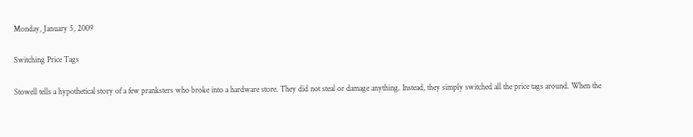Monday, January 5, 2009

Switching Price Tags

Stowell tells a hypothetical story of a few pranksters who broke into a hardware store. They did not steal or damage anything. Instead, they simply switched all the price tags around. When the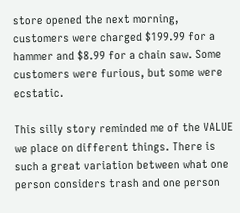store opened the next morning, customers were charged $199.99 for a hammer and $8.99 for a chain saw. Some customers were furious, but some were ecstatic.

This silly story reminded me of the VALUE we place on different things. There is such a great variation between what one person considers trash and one person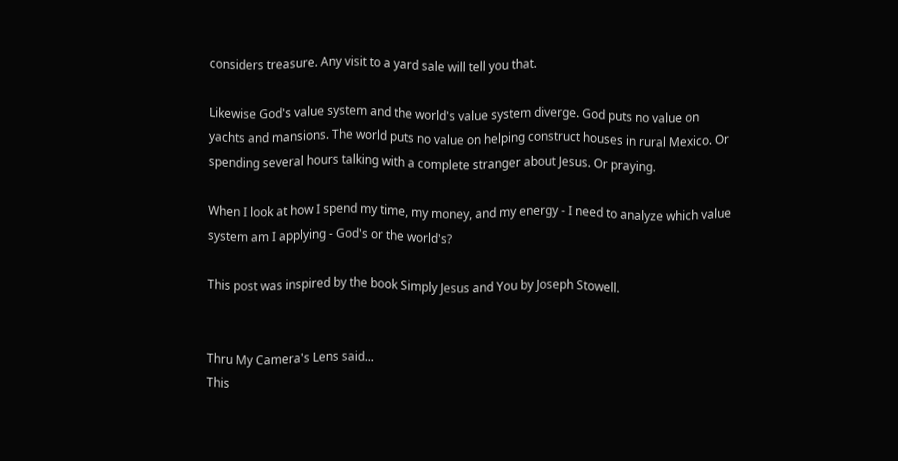considers treasure. Any visit to a yard sale will tell you that.

Likewise God's value system and the world's value system diverge. God puts no value on yachts and mansions. The world puts no value on helping construct houses in rural Mexico. Or spending several hours talking with a complete stranger about Jesus. Or praying.

When I look at how I spend my time, my money, and my energy - I need to analyze which value system am I applying - God's or the world's?

This post was inspired by the book Simply Jesus and You by Joseph Stowell.


Thru My Camera's Lens said...
This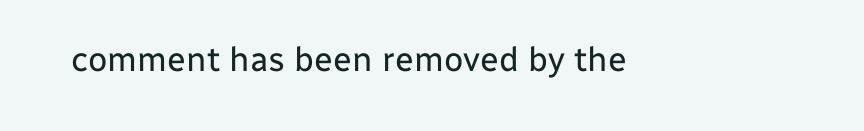comment has been removed by the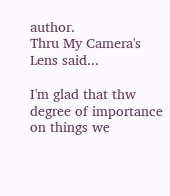author.
Thru My Camera's Lens said...

I'm glad that thw degree of importance on things we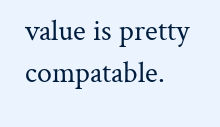value is pretty compatable.